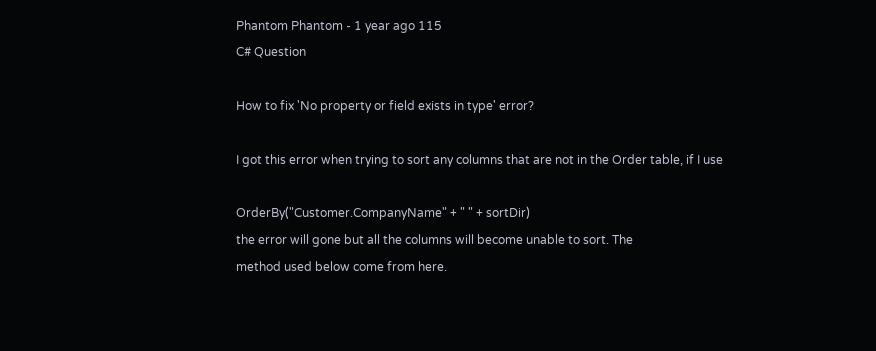Phantom Phantom - 1 year ago 115
C# Question

How to fix 'No property or field exists in type' error?

I got this error when trying to sort any columns that are not in the Order table, if I use

OrderBy("Customer.CompanyName" + " " + sortDir)
the error will gone but all the columns will become unable to sort. The
method used below come from here.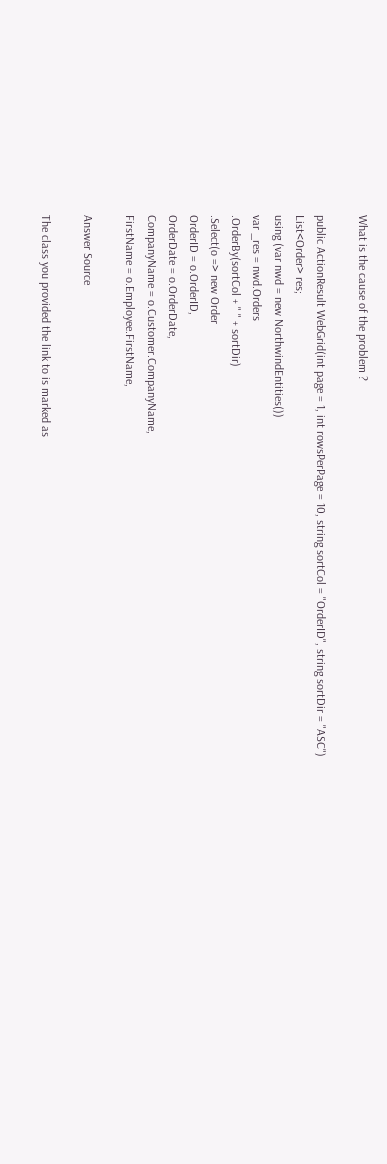What is the cause of the problem ?

public ActionResult WebGrid(int page = 1, int rowsPerPage = 10, string sortCol = "OrderID", string sortDir = "ASC")
List<Order> res;
using (var nwd = new NorthwindEntities())
var _res = nwd.Orders
.OrderBy(sortCol + " " + sortDir)
.Select(o => new Order
OrderID = o.OrderID,
OrderDate = o.OrderDate,
CompanyName = o.Customer.CompanyName,
FirstName = o.Employee.FirstName,

Answer Source

The class you provided the link to is marked as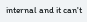internal and it can't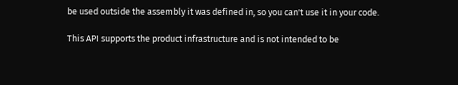be used outside the assembly it was defined in, so you can't use it in your code.

This API supports the product infrastructure and is not intended to be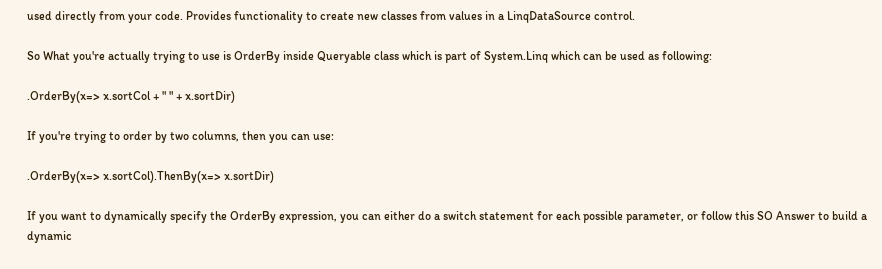used directly from your code. Provides functionality to create new classes from values in a LinqDataSource control.

So What you're actually trying to use is OrderBy inside Queryable class which is part of System.Linq which can be used as following:

.OrderBy(x=> x.sortCol + " " + x.sortDir)

If you're trying to order by two columns, then you can use:

.OrderBy(x=> x.sortCol).ThenBy(x=> x.sortDir)

If you want to dynamically specify the OrderBy expression, you can either do a switch statement for each possible parameter, or follow this SO Answer to build a dynamic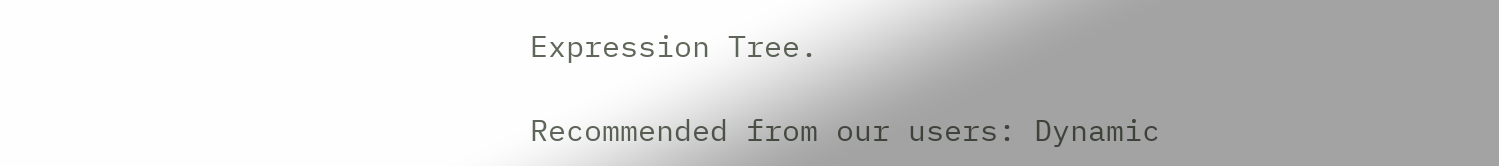Expression Tree.

Recommended from our users: Dynamic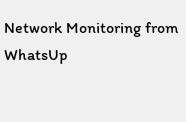Network Monitoring from WhatsUp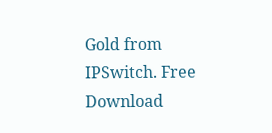Gold from IPSwitch. Free Download